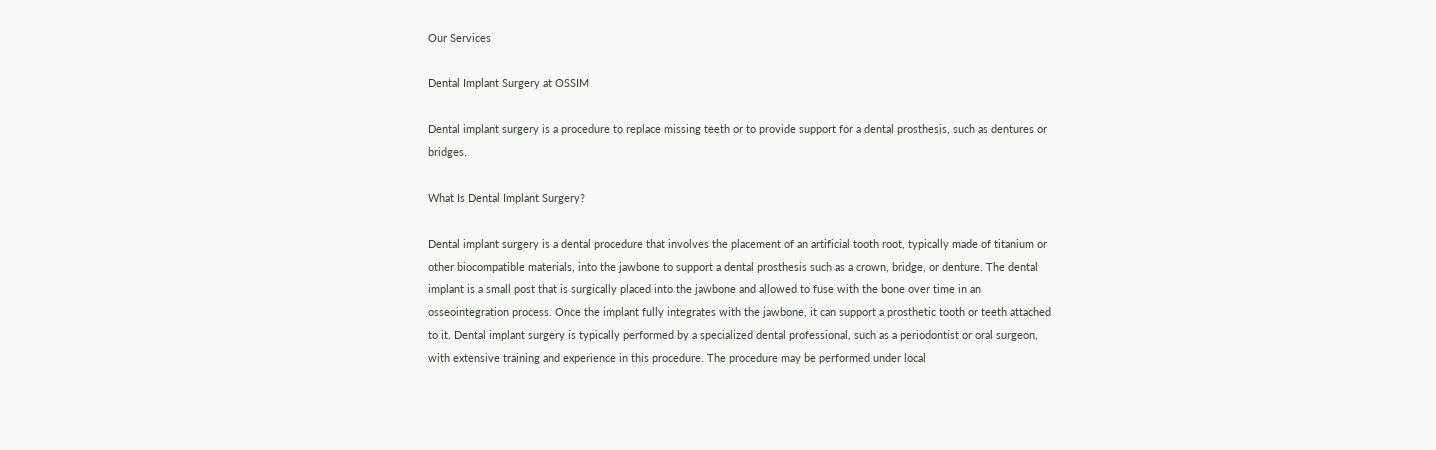Our Services

Dental Implant Surgery at OSSIM

Dental implant surgery is a procedure to replace missing teeth or to provide support for a dental prosthesis, such as dentures or bridges.

What Is Dental Implant Surgery?

Dental implant surgery is a dental procedure that involves the placement of an artificial tooth root, typically made of titanium or other biocompatible materials, into the jawbone to support a dental prosthesis such as a crown, bridge, or denture. The dental implant is a small post that is surgically placed into the jawbone and allowed to fuse with the bone over time in an osseointegration process. Once the implant fully integrates with the jawbone, it can support a prosthetic tooth or teeth attached to it. Dental implant surgery is typically performed by a specialized dental professional, such as a periodontist or oral surgeon, with extensive training and experience in this procedure. The procedure may be performed under local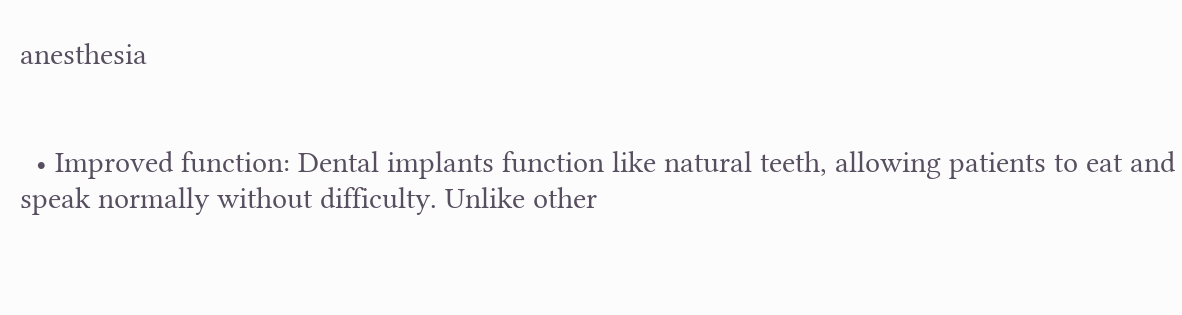anesthesia


  • Improved function: Dental implants function like natural teeth, allowing patients to eat and speak normally without difficulty. Unlike other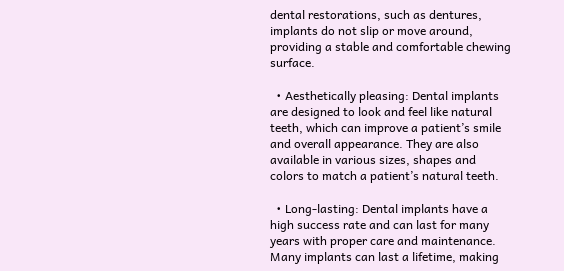dental restorations, such as dentures, implants do not slip or move around, providing a stable and comfortable chewing surface.

  • Aesthetically pleasing: Dental implants are designed to look and feel like natural teeth, which can improve a patient’s smile and overall appearance. They are also available in various sizes, shapes and colors to match a patient’s natural teeth.

  • Long-lasting: Dental implants have a high success rate and can last for many years with proper care and maintenance. Many implants can last a lifetime, making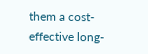them a cost-effective long-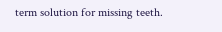term solution for missing teeth.